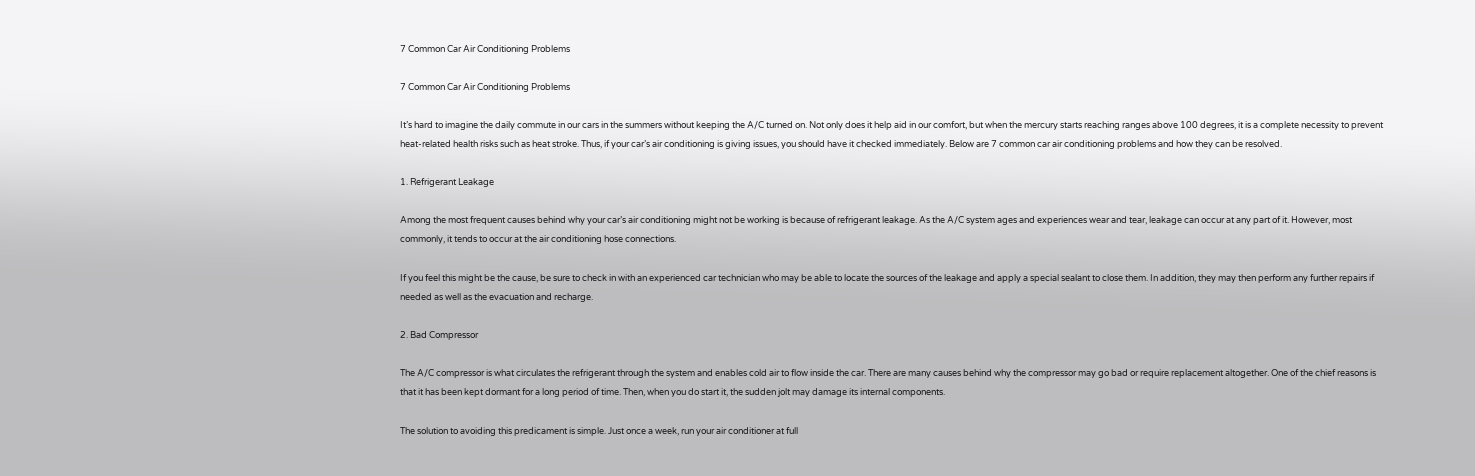7 Common Car Air Conditioning Problems

7 Common Car Air Conditioning Problems

It’s hard to imagine the daily commute in our cars in the summers without keeping the A/C turned on. Not only does it help aid in our comfort, but when the mercury starts reaching ranges above 100 degrees, it is a complete necessity to prevent heat-related health risks such as heat stroke. Thus, if your car’s air conditioning is giving issues, you should have it checked immediately. Below are 7 common car air conditioning problems and how they can be resolved.

1. Refrigerant Leakage

Among the most frequent causes behind why your car’s air conditioning might not be working is because of refrigerant leakage. As the A/C system ages and experiences wear and tear, leakage can occur at any part of it. However, most commonly, it tends to occur at the air conditioning hose connections.

If you feel this might be the cause, be sure to check in with an experienced car technician who may be able to locate the sources of the leakage and apply a special sealant to close them. In addition, they may then perform any further repairs if needed as well as the evacuation and recharge.

2. Bad Compressor

The A/C compressor is what circulates the refrigerant through the system and enables cold air to flow inside the car. There are many causes behind why the compressor may go bad or require replacement altogether. One of the chief reasons is that it has been kept dormant for a long period of time. Then, when you do start it, the sudden jolt may damage its internal components.

The solution to avoiding this predicament is simple. Just once a week, run your air conditioner at full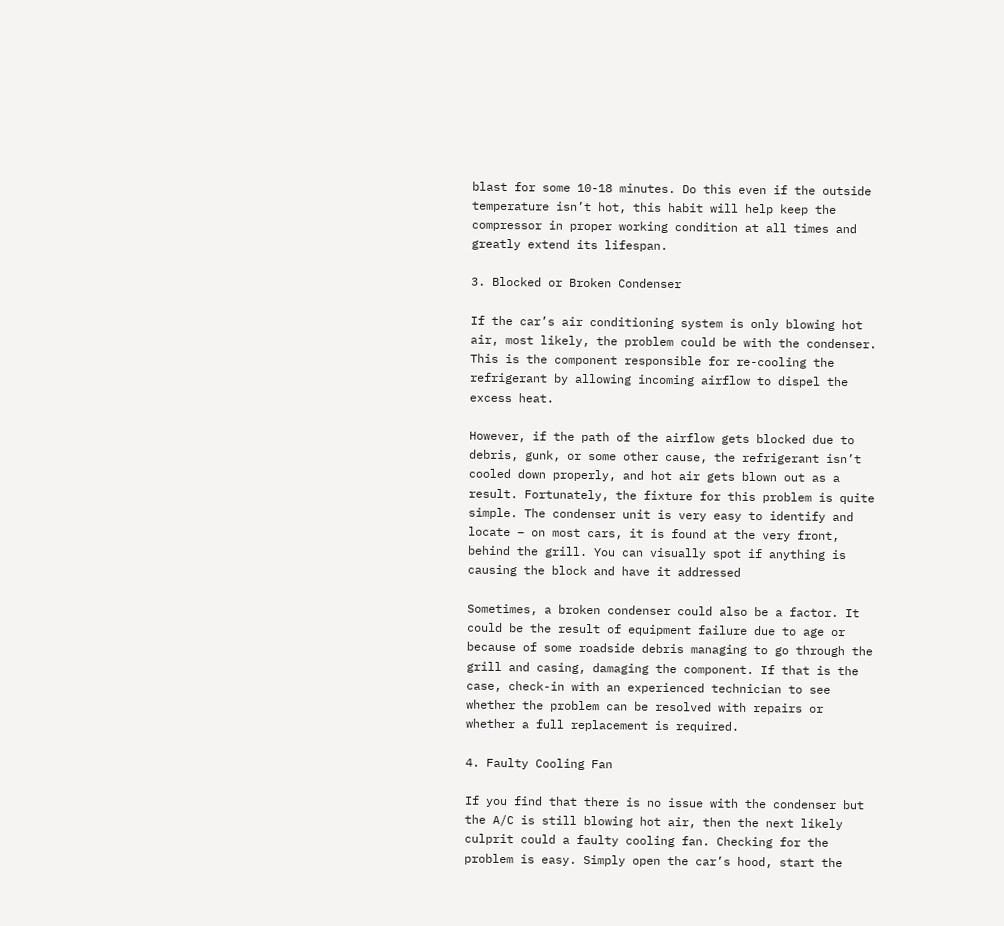blast for some 10-18 minutes. Do this even if the outside temperature isn’t hot, this habit will help keep the compressor in proper working condition at all times and greatly extend its lifespan.

3. Blocked or Broken Condenser

If the car’s air conditioning system is only blowing hot air, most likely, the problem could be with the condenser. This is the component responsible for re-cooling the refrigerant by allowing incoming airflow to dispel the excess heat.

However, if the path of the airflow gets blocked due to debris, gunk, or some other cause, the refrigerant isn’t cooled down properly, and hot air gets blown out as a result. Fortunately, the fixture for this problem is quite simple. The condenser unit is very easy to identify and locate – on most cars, it is found at the very front, behind the grill. You can visually spot if anything is causing the block and have it addressed

Sometimes, a broken condenser could also be a factor. It could be the result of equipment failure due to age or because of some roadside debris managing to go through the grill and casing, damaging the component. If that is the case, check-in with an experienced technician to see whether the problem can be resolved with repairs or whether a full replacement is required.

4. Faulty Cooling Fan

If you find that there is no issue with the condenser but the A/C is still blowing hot air, then the next likely culprit could a faulty cooling fan. Checking for the problem is easy. Simply open the car’s hood, start the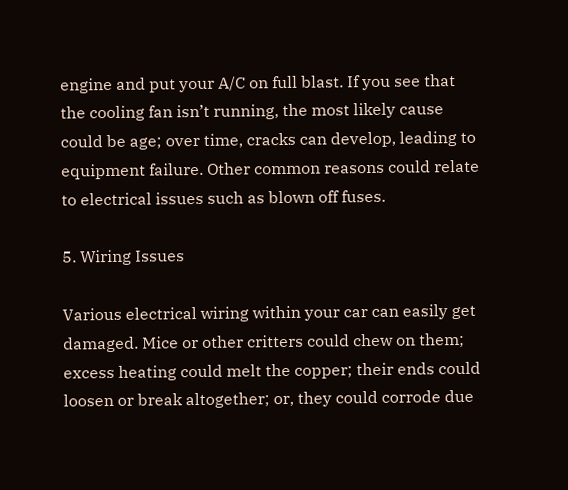engine and put your A/C on full blast. If you see that the cooling fan isn’t running, the most likely cause could be age; over time, cracks can develop, leading to equipment failure. Other common reasons could relate to electrical issues such as blown off fuses.

5. Wiring Issues

Various electrical wiring within your car can easily get damaged. Mice or other critters could chew on them; excess heating could melt the copper; their ends could loosen or break altogether; or, they could corrode due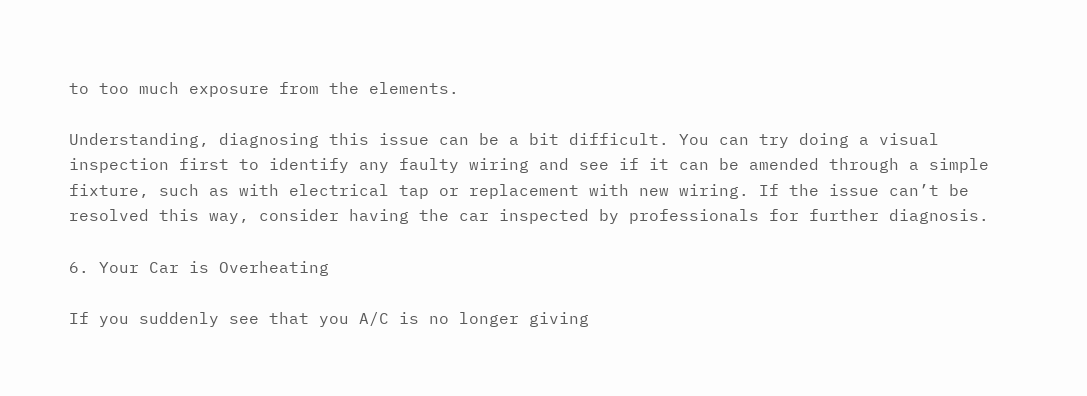to too much exposure from the elements.

Understanding, diagnosing this issue can be a bit difficult. You can try doing a visual inspection first to identify any faulty wiring and see if it can be amended through a simple fixture, such as with electrical tap or replacement with new wiring. If the issue can’t be resolved this way, consider having the car inspected by professionals for further diagnosis.

6. Your Car is Overheating

If you suddenly see that you A/C is no longer giving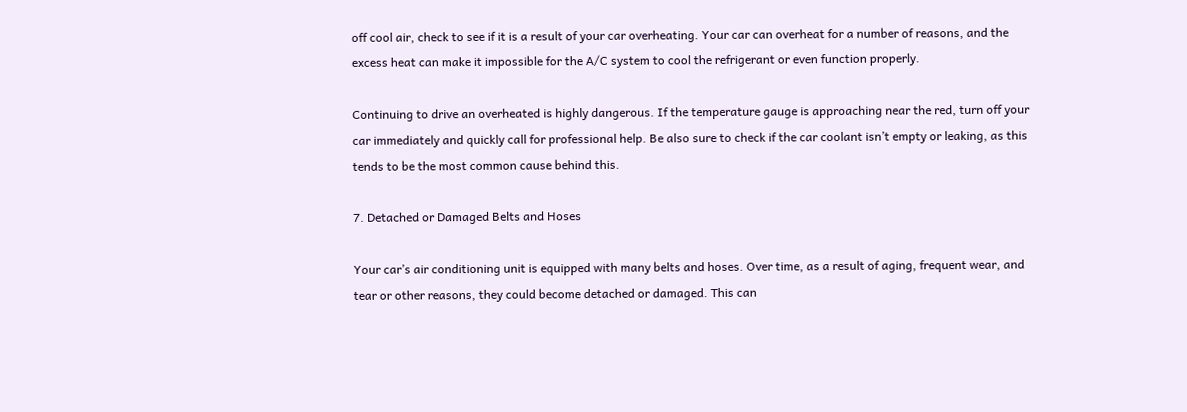off cool air, check to see if it is a result of your car overheating. Your car can overheat for a number of reasons, and the excess heat can make it impossible for the A/C system to cool the refrigerant or even function properly.

Continuing to drive an overheated is highly dangerous. If the temperature gauge is approaching near the red, turn off your car immediately and quickly call for professional help. Be also sure to check if the car coolant isn’t empty or leaking, as this tends to be the most common cause behind this.

7. Detached or Damaged Belts and Hoses

Your car’s air conditioning unit is equipped with many belts and hoses. Over time, as a result of aging, frequent wear, and tear or other reasons, they could become detached or damaged. This can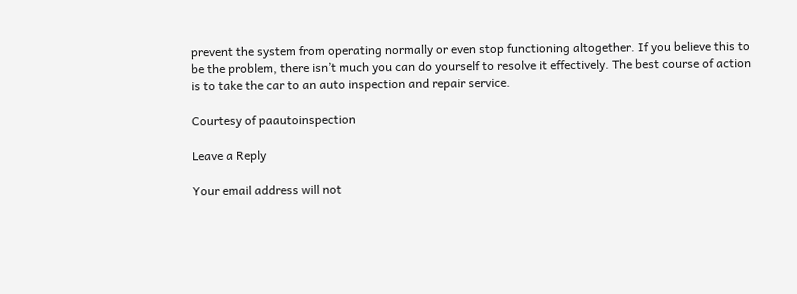prevent the system from operating normally or even stop functioning altogether. If you believe this to be the problem, there isn’t much you can do yourself to resolve it effectively. The best course of action is to take the car to an auto inspection and repair service.

Courtesy of paautoinspection

Leave a Reply

Your email address will not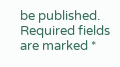be published. Required fields are marked *